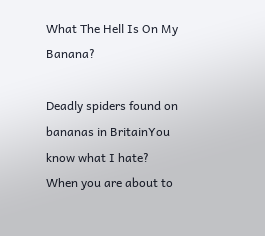What The Hell Is On My Banana?

Deadly spiders found on bananas in BritainYou know what I hate? When you are about to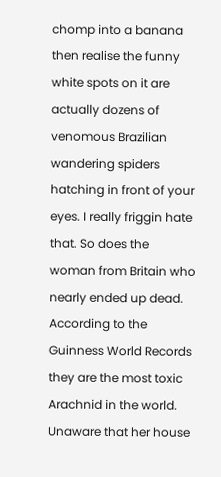chomp into a banana then realise the funny white spots on it are actually dozens of venomous Brazilian wandering spiders hatching in front of your eyes. I really friggin hate that. So does the woman from Britain who nearly ended up dead. According to the Guinness World Records they are the most toxic Arachnid in the world. Unaware that her house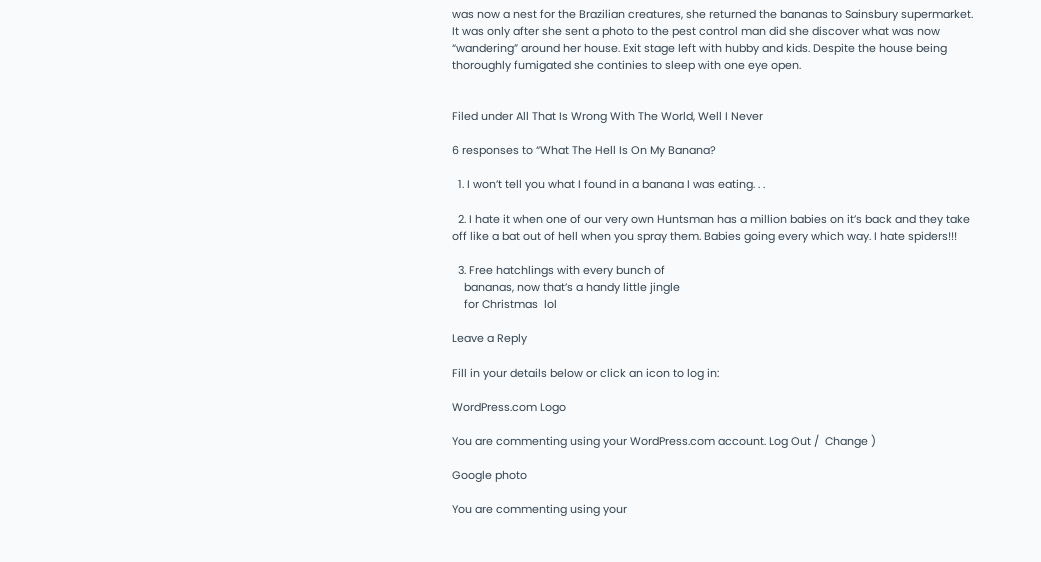was now a nest for the Brazilian creatures, she returned the bananas to Sainsbury supermarket. It was only after she sent a photo to the pest control man did she discover what was now “wandering” around her house. Exit stage left with hubby and kids. Despite the house being thoroughly fumigated she continies to sleep with one eye open.


Filed under All That Is Wrong With The World, Well I Never

6 responses to “What The Hell Is On My Banana?

  1. I won’t tell you what I found in a banana I was eating. . .

  2. I hate it when one of our very own Huntsman has a million babies on it’s back and they take off like a bat out of hell when you spray them. Babies going every which way. I hate spiders!!!

  3. Free hatchlings with every bunch of
    bananas, now that’s a handy little jingle
    for Christmas  lol

Leave a Reply

Fill in your details below or click an icon to log in:

WordPress.com Logo

You are commenting using your WordPress.com account. Log Out /  Change )

Google photo

You are commenting using your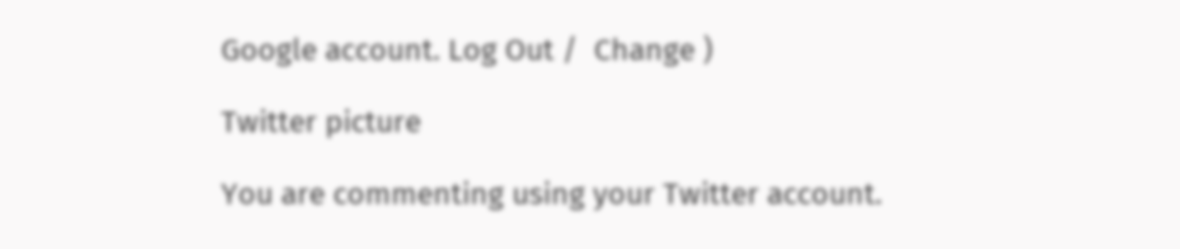Google account. Log Out /  Change )

Twitter picture

You are commenting using your Twitter account.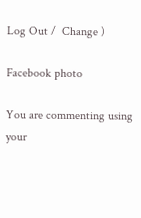Log Out /  Change )

Facebook photo

You are commenting using your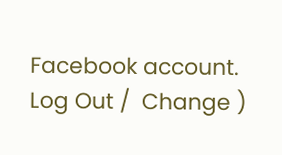Facebook account. Log Out /  Change )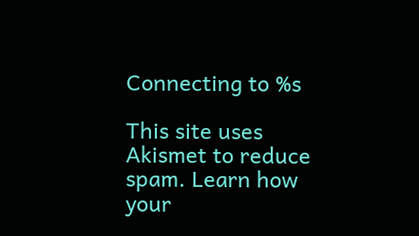Connecting to %s

This site uses Akismet to reduce spam. Learn how your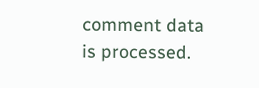comment data is processed.